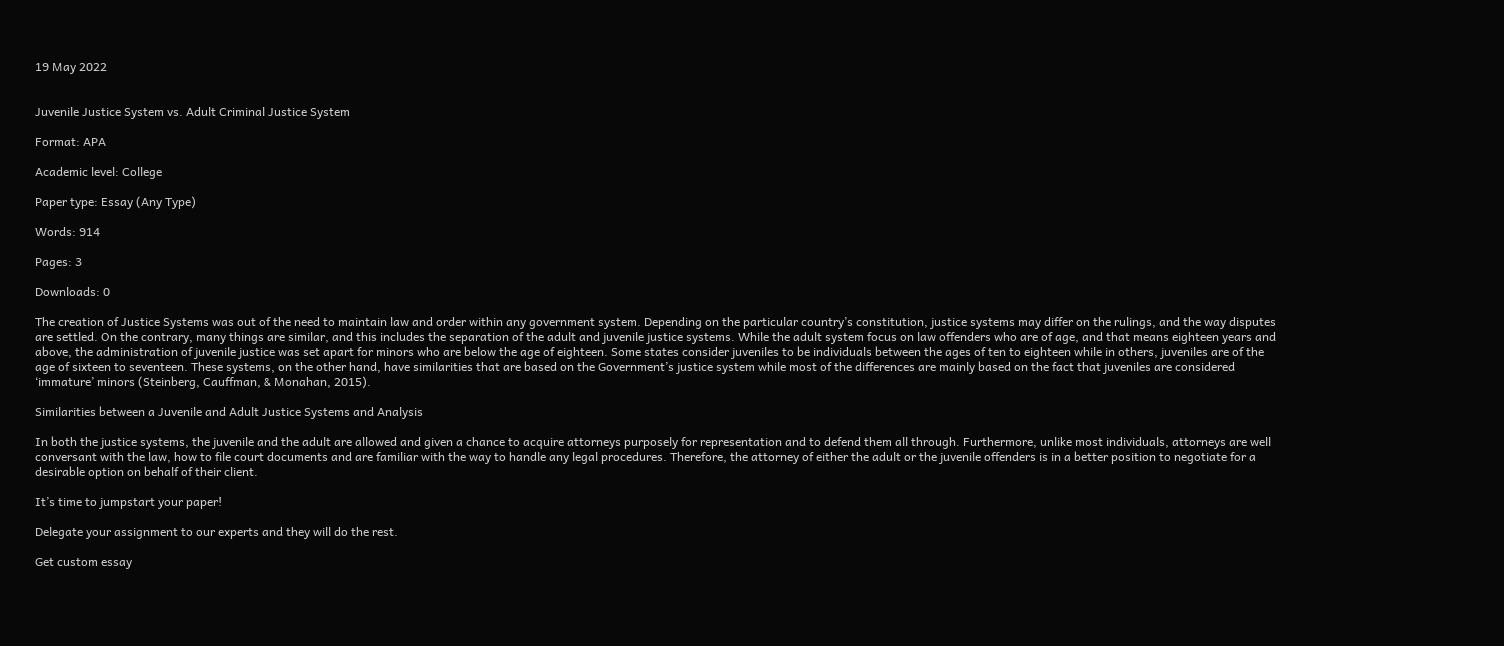19 May 2022


Juvenile Justice System vs. Adult Criminal Justice System

Format: APA

Academic level: College

Paper type: Essay (Any Type)

Words: 914

Pages: 3

Downloads: 0

The creation of Justice Systems was out of the need to maintain law and order within any government system. Depending on the particular country’s constitution, justice systems may differ on the rulings, and the way disputes are settled. On the contrary, many things are similar, and this includes the separation of the adult and juvenile justice systems. While the adult system focus on law offenders who are of age, and that means eighteen years and above, the administration of juvenile justice was set apart for minors who are below the age of eighteen. Some states consider juveniles to be individuals between the ages of ten to eighteen while in others, juveniles are of the age of sixteen to seventeen. These systems, on the other hand, have similarities that are based on the Government’s justice system while most of the differences are mainly based on the fact that juveniles are considered ‘immature’ minors (Steinberg, Cauffman, & Monahan, 2015).

Similarities between a Juvenile and Adult Justice Systems and Analysis

In both the justice systems, the juvenile and the adult are allowed and given a chance to acquire attorneys purposely for representation and to defend them all through. Furthermore, unlike most individuals, attorneys are well conversant with the law, how to file court documents and are familiar with the way to handle any legal procedures. Therefore, the attorney of either the adult or the juvenile offenders is in a better position to negotiate for a desirable option on behalf of their client.

It’s time to jumpstart your paper!

Delegate your assignment to our experts and they will do the rest.

Get custom essay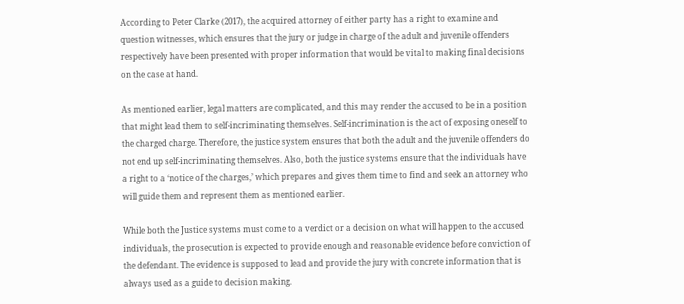According to Peter Clarke (2017), the acquired attorney of either party has a right to examine and question witnesses, which ensures that the jury or judge in charge of the adult and juvenile offenders respectively have been presented with proper information that would be vital to making final decisions on the case at hand.

As mentioned earlier, legal matters are complicated, and this may render the accused to be in a position that might lead them to self-incriminating themselves. Self-incrimination is the act of exposing oneself to the charged charge. Therefore, the justice system ensures that both the adult and the juvenile offenders do not end up self-incriminating themselves. Also, both the justice systems ensure that the individuals have a right to a ‘notice of the charges,’ which prepares and gives them time to find and seek an attorney who will guide them and represent them as mentioned earlier.

While both the Justice systems must come to a verdict or a decision on what will happen to the accused individuals, the prosecution is expected to provide enough and reasonable evidence before conviction of the defendant. The evidence is supposed to lead and provide the jury with concrete information that is always used as a guide to decision making.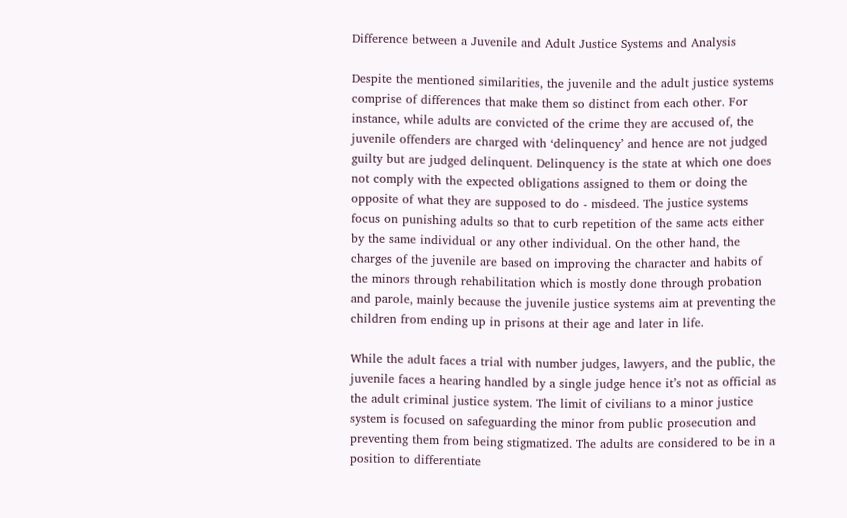Difference between a Juvenile and Adult Justice Systems and Analysis

Despite the mentioned similarities, the juvenile and the adult justice systems comprise of differences that make them so distinct from each other. For instance, while adults are convicted of the crime they are accused of, the juvenile offenders are charged with ‘delinquency’ and hence are not judged guilty but are judged delinquent. Delinquency is the state at which one does not comply with the expected obligations assigned to them or doing the opposite of what they are supposed to do - misdeed. The justice systems focus on punishing adults so that to curb repetition of the same acts either by the same individual or any other individual. On the other hand, the charges of the juvenile are based on improving the character and habits of the minors through rehabilitation which is mostly done through probation and parole, mainly because the juvenile justice systems aim at preventing the children from ending up in prisons at their age and later in life.

While the adult faces a trial with number judges, lawyers, and the public, the juvenile faces a hearing handled by a single judge hence it’s not as official as the adult criminal justice system. The limit of civilians to a minor justice system is focused on safeguarding the minor from public prosecution and preventing them from being stigmatized. The adults are considered to be in a position to differentiate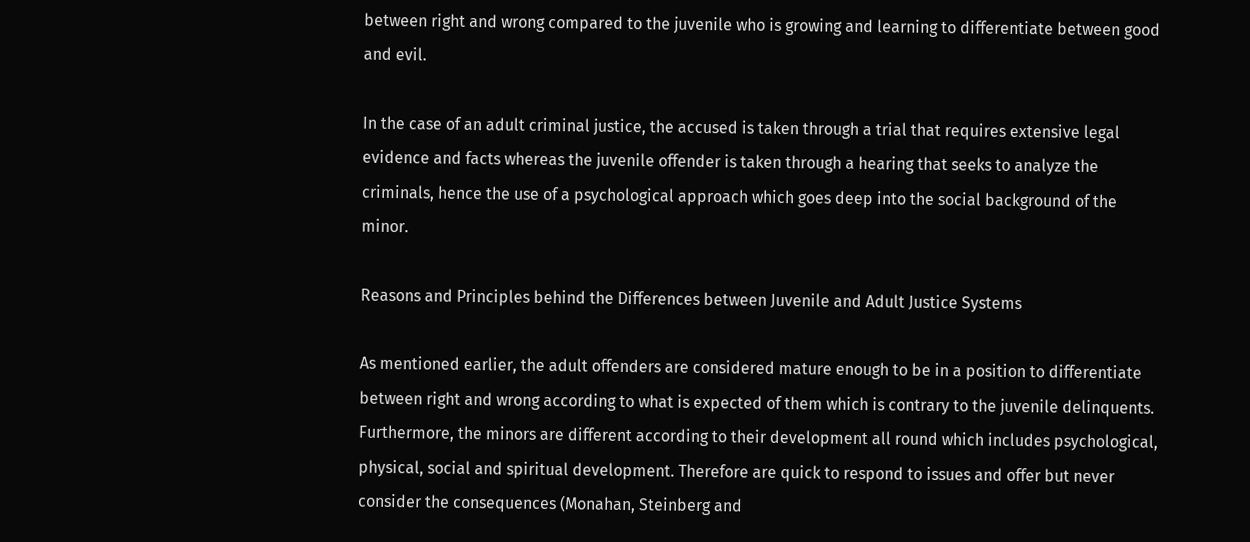between right and wrong compared to the juvenile who is growing and learning to differentiate between good and evil.

In the case of an adult criminal justice, the accused is taken through a trial that requires extensive legal evidence and facts whereas the juvenile offender is taken through a hearing that seeks to analyze the criminals, hence the use of a psychological approach which goes deep into the social background of the minor.

Reasons and Principles behind the Differences between Juvenile and Adult Justice Systems

As mentioned earlier, the adult offenders are considered mature enough to be in a position to differentiate between right and wrong according to what is expected of them which is contrary to the juvenile delinquents. Furthermore, the minors are different according to their development all round which includes psychological, physical, social and spiritual development. Therefore are quick to respond to issues and offer but never consider the consequences (Monahan, Steinberg and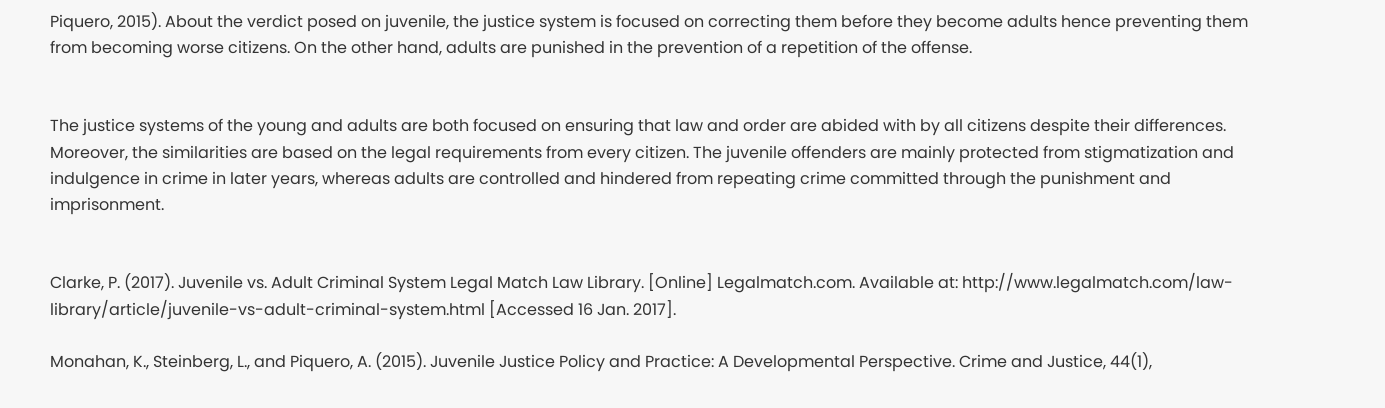Piquero, 2015). About the verdict posed on juvenile, the justice system is focused on correcting them before they become adults hence preventing them from becoming worse citizens. On the other hand, adults are punished in the prevention of a repetition of the offense.


The justice systems of the young and adults are both focused on ensuring that law and order are abided with by all citizens despite their differences. Moreover, the similarities are based on the legal requirements from every citizen. The juvenile offenders are mainly protected from stigmatization and indulgence in crime in later years, whereas adults are controlled and hindered from repeating crime committed through the punishment and imprisonment.


Clarke, P. (2017). Juvenile vs. Adult Criminal System Legal Match Law Library. [Online] Legalmatch.com. Available at: http://www.legalmatch.com/law-library/article/juvenile-vs-adult-criminal-system.html [Accessed 16 Jan. 2017].

Monahan, K., Steinberg, L., and Piquero, A. (2015). Juvenile Justice Policy and Practice: A Developmental Perspective. Crime and Justice, 44(1),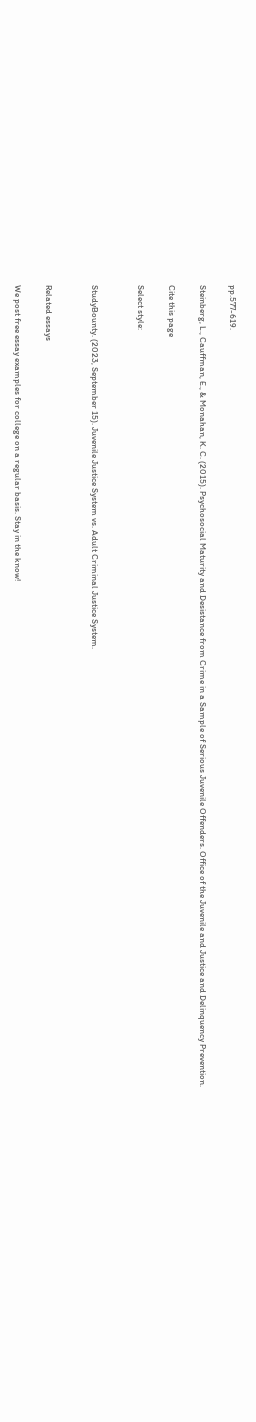pp.577-619.

Steinberg, L., Cauffman, E., & Monahan, K. C. (2015). Psychosocial Maturity and Desistance from Crime in a Sample of Serious Juvenile Offenders. Office of the Juvenile and Justice and Delinquency Prevention.

Cite this page

Select style:


StudyBounty. (2023, September 15). Juvenile Justice System vs. Adult Criminal Justice System.


Related essays

We post free essay examples for college on a regular basis. Stay in the know!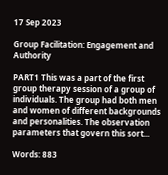17 Sep 2023

Group Facilitation: Engagement and Authority

PART1 This was a part of the first group therapy session of a group of individuals. The group had both men and women of different backgrounds and personalities. The observation parameters that govern this sort...

Words: 883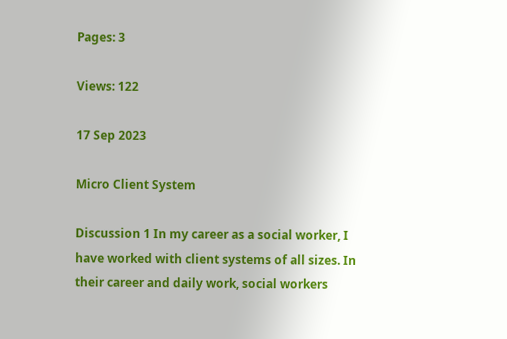Pages: 3

Views: 122

17 Sep 2023

Micro Client System

Discussion 1 In my career as a social worker, I have worked with client systems of all sizes. In their career and daily work, social workers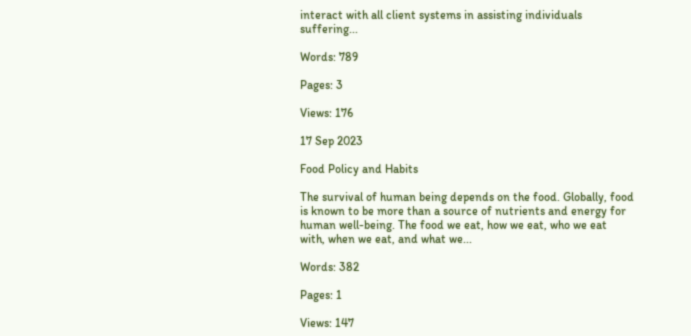interact with all client systems in assisting individuals suffering...

Words: 789

Pages: 3

Views: 176

17 Sep 2023

Food Policy and Habits

The survival of human being depends on the food. Globally, food is known to be more than a source of nutrients and energy for human well-being. The food we eat, how we eat, who we eat with, when we eat, and what we...

Words: 382

Pages: 1

Views: 147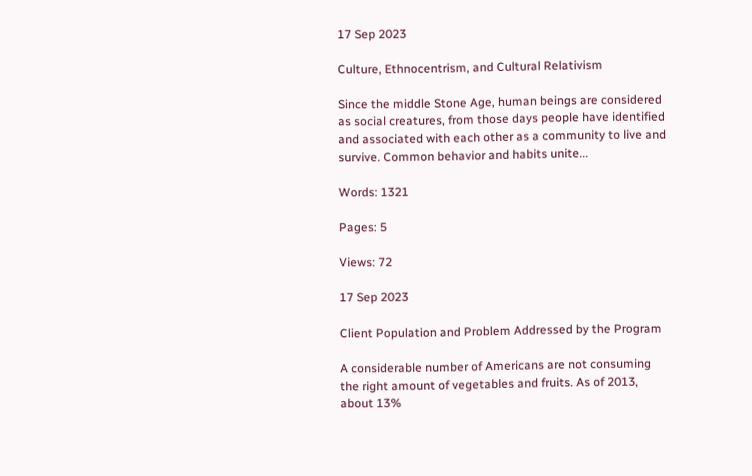17 Sep 2023

Culture, Ethnocentrism, and Cultural Relativism

Since the middle Stone Age, human beings are considered as social creatures, from those days people have identified and associated with each other as a community to live and survive. Common behavior and habits unite...

Words: 1321

Pages: 5

Views: 72

17 Sep 2023

Client Population and Problem Addressed by the Program

A considerable number of Americans are not consuming the right amount of vegetables and fruits. As of 2013, about 13%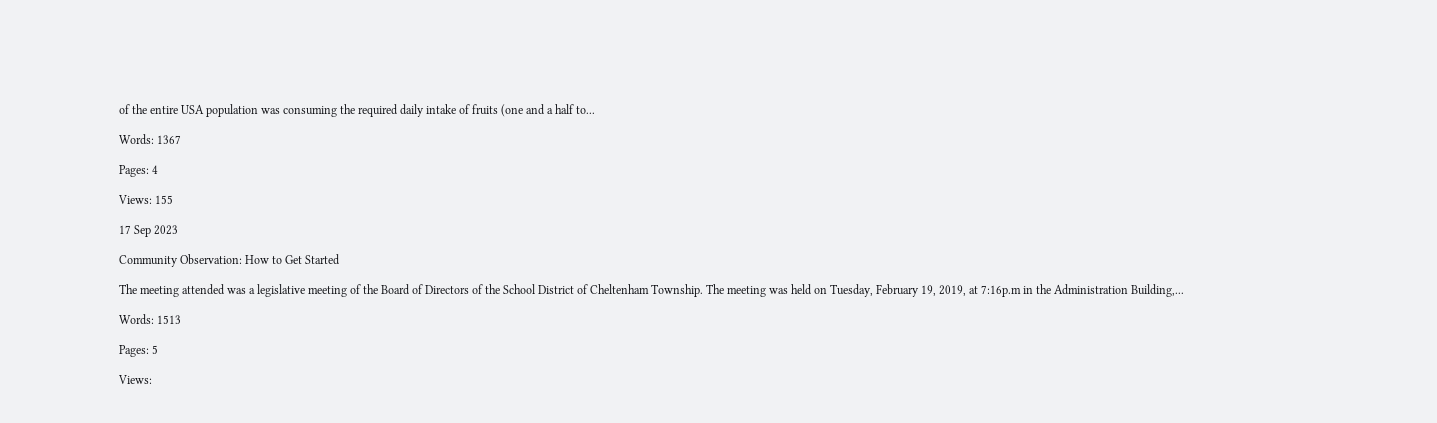of the entire USA population was consuming the required daily intake of fruits (one and a half to...

Words: 1367

Pages: 4

Views: 155

17 Sep 2023

Community Observation: How to Get Started

The meeting attended was a legislative meeting of the Board of Directors of the School District of Cheltenham Township. The meeting was held on Tuesday, February 19, 2019, at 7:16p.m in the Administration Building,...

Words: 1513

Pages: 5

Views: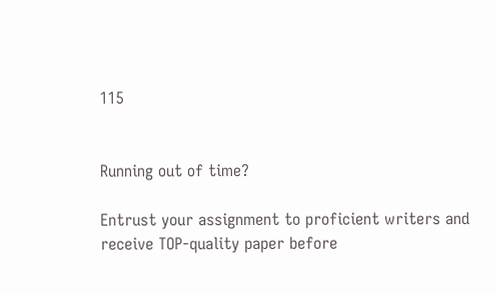115


Running out of time?

Entrust your assignment to proficient writers and receive TOP-quality paper before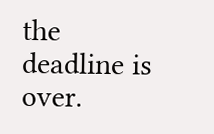the deadline is over.